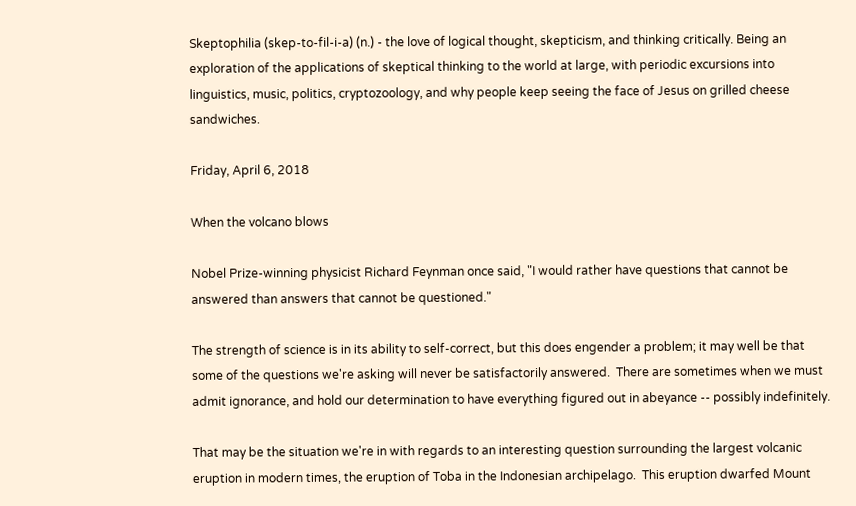Skeptophilia (skep-to-fil-i-a) (n.) - the love of logical thought, skepticism, and thinking critically. Being an exploration of the applications of skeptical thinking to the world at large, with periodic excursions into linguistics, music, politics, cryptozoology, and why people keep seeing the face of Jesus on grilled cheese sandwiches.

Friday, April 6, 2018

When the volcano blows

Nobel Prize-winning physicist Richard Feynman once said, "I would rather have questions that cannot be answered than answers that cannot be questioned."

The strength of science is in its ability to self-correct, but this does engender a problem; it may well be that some of the questions we're asking will never be satisfactorily answered.  There are sometimes when we must admit ignorance, and hold our determination to have everything figured out in abeyance -- possibly indefinitely.

That may be the situation we're in with regards to an interesting question surrounding the largest volcanic eruption in modern times, the eruption of Toba in the Indonesian archipelago.  This eruption dwarfed Mount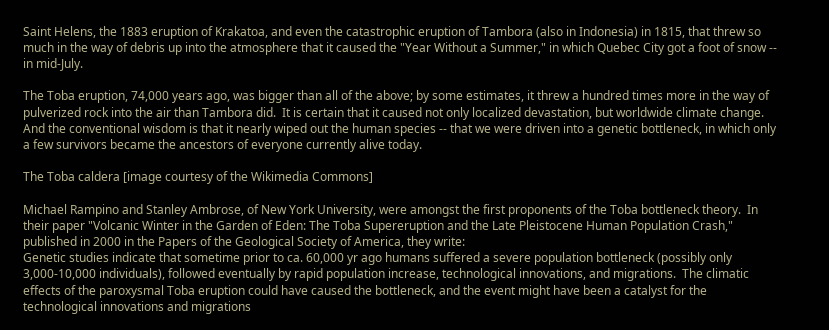Saint Helens, the 1883 eruption of Krakatoa, and even the catastrophic eruption of Tambora (also in Indonesia) in 1815, that threw so much in the way of debris up into the atmosphere that it caused the "Year Without a Summer," in which Quebec City got a foot of snow -- in mid-July.

The Toba eruption, 74,000 years ago, was bigger than all of the above; by some estimates, it threw a hundred times more in the way of pulverized rock into the air than Tambora did.  It is certain that it caused not only localized devastation, but worldwide climate change.  And the conventional wisdom is that it nearly wiped out the human species -- that we were driven into a genetic bottleneck, in which only a few survivors became the ancestors of everyone currently alive today.

The Toba caldera [image courtesy of the Wikimedia Commons]

Michael Rampino and Stanley Ambrose, of New York University, were amongst the first proponents of the Toba bottleneck theory.  In their paper "Volcanic Winter in the Garden of Eden: The Toba Supereruption and the Late Pleistocene Human Population Crash," published in 2000 in the Papers of the Geological Society of America, they write:
Genetic studies indicate that sometime prior to ca. 60,000 yr ago humans suffered a severe population bottleneck (possibly only 3,000-10,000 individuals), followed eventually by rapid population increase, technological innovations, and migrations.  The climatic effects of the paroxysmal Toba eruption could have caused the bottleneck, and the event might have been a catalyst for the technological innovations and migrations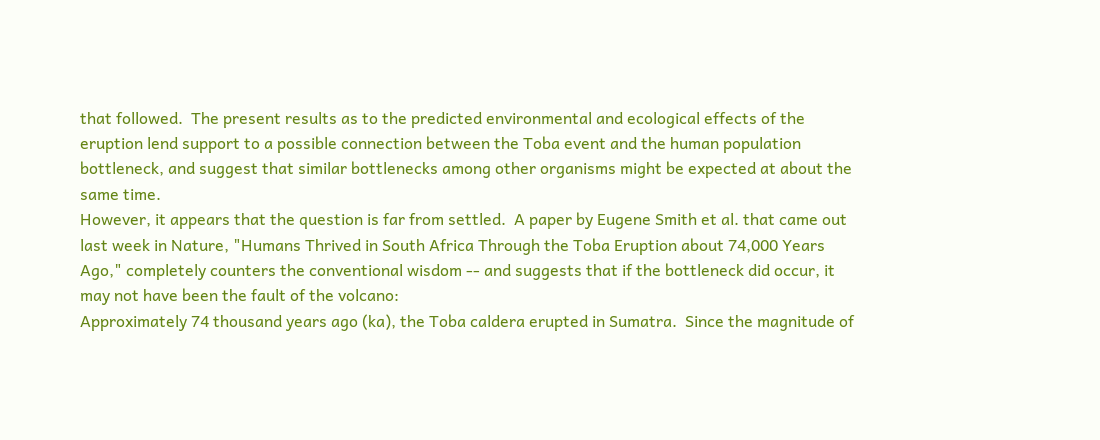that followed.  The present results as to the predicted environmental and ecological effects of the eruption lend support to a possible connection between the Toba event and the human population bottleneck, and suggest that similar bottlenecks among other organisms might be expected at about the same time.
However, it appears that the question is far from settled.  A paper by Eugene Smith et al. that came out last week in Nature, "Humans Thrived in South Africa Through the Toba Eruption about 74,000 Years Ago," completely counters the conventional wisdom -- and suggests that if the bottleneck did occur, it may not have been the fault of the volcano:
Approximately 74 thousand years ago (ka), the Toba caldera erupted in Sumatra.  Since the magnitude of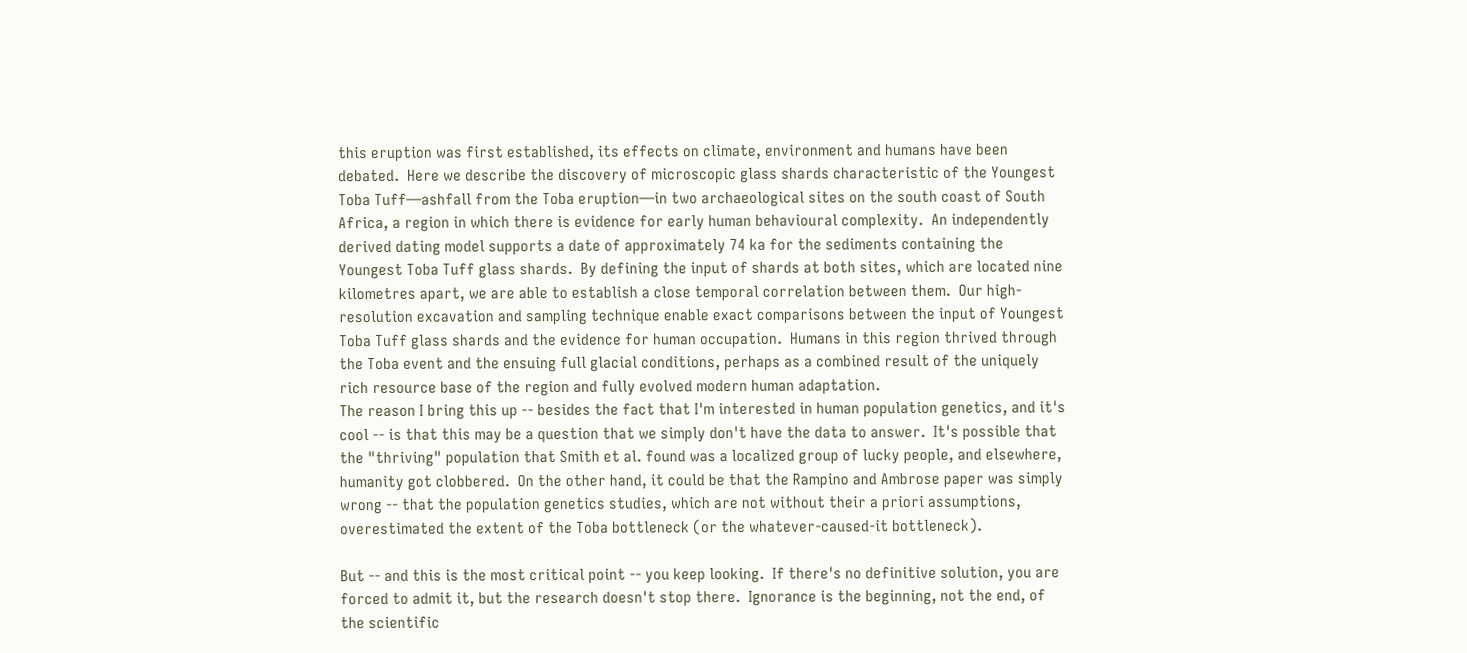this eruption was first established, its effects on climate, environment and humans have been debated.  Here we describe the discovery of microscopic glass shards characteristic of the Youngest Toba Tuff—ashfall from the Toba eruption—in two archaeological sites on the south coast of South Africa, a region in which there is evidence for early human behavioural complexity.  An independently derived dating model supports a date of approximately 74 ka for the sediments containing the Youngest Toba Tuff glass shards.  By defining the input of shards at both sites, which are located nine kilometres apart, we are able to establish a close temporal correlation between them.  Our high-resolution excavation and sampling technique enable exact comparisons between the input of Youngest Toba Tuff glass shards and the evidence for human occupation.  Humans in this region thrived through the Toba event and the ensuing full glacial conditions, perhaps as a combined result of the uniquely rich resource base of the region and fully evolved modern human adaptation.
The reason I bring this up -- besides the fact that I'm interested in human population genetics, and it's cool -- is that this may be a question that we simply don't have the data to answer.  It's possible that the "thriving" population that Smith et al. found was a localized group of lucky people, and elsewhere, humanity got clobbered.  On the other hand, it could be that the Rampino and Ambrose paper was simply wrong -- that the population genetics studies, which are not without their a priori assumptions, overestimated the extent of the Toba bottleneck (or the whatever-caused-it bottleneck).

But -- and this is the most critical point -- you keep looking.  If there's no definitive solution, you are forced to admit it, but the research doesn't stop there.  Ignorance is the beginning, not the end, of the scientific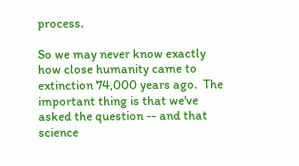process.

So we may never know exactly how close humanity came to extinction 74,000 years ago.  The important thing is that we've asked the question -- and that science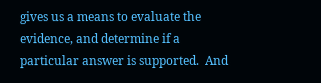gives us a means to evaluate the evidence, and determine if a particular answer is supported.  And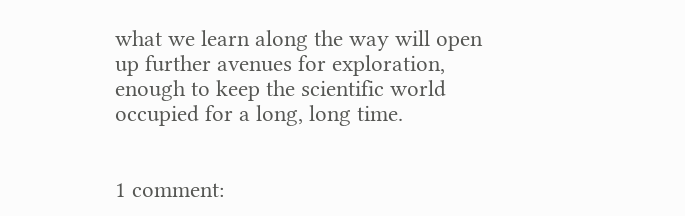what we learn along the way will open up further avenues for exploration, enough to keep the scientific world occupied for a long, long time.


1 comment: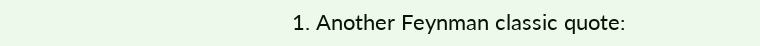1. Another Feynman classic quote: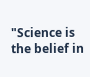"Science is the belief in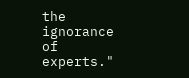the ignorance of experts."